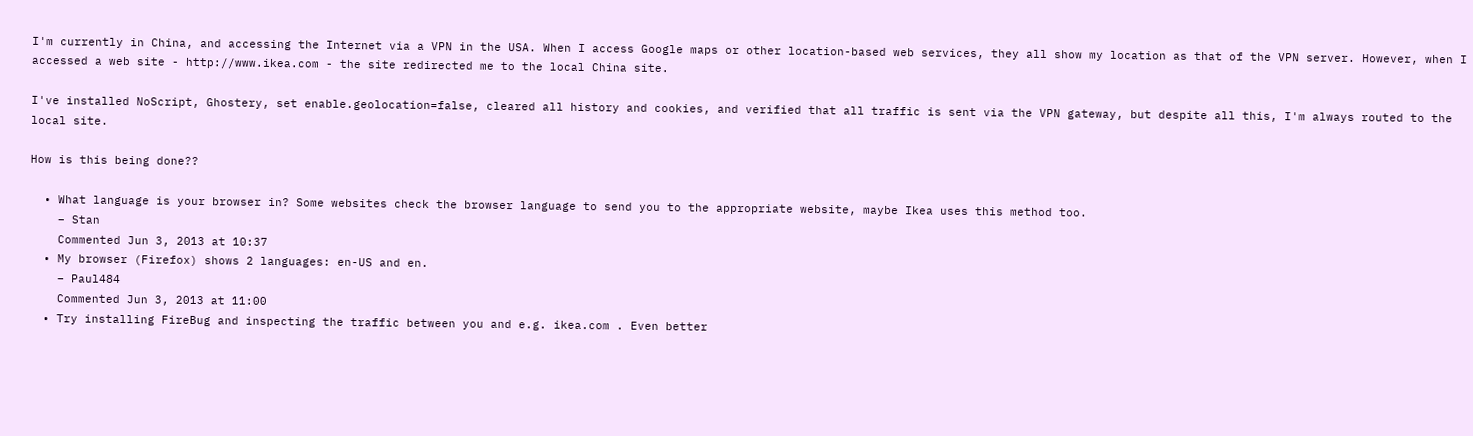I'm currently in China, and accessing the Internet via a VPN in the USA. When I access Google maps or other location-based web services, they all show my location as that of the VPN server. However, when I accessed a web site - http://www.ikea.com - the site redirected me to the local China site.

I've installed NoScript, Ghostery, set enable.geolocation=false, cleared all history and cookies, and verified that all traffic is sent via the VPN gateway, but despite all this, I'm always routed to the local site.

How is this being done??

  • What language is your browser in? Some websites check the browser language to send you to the appropriate website, maybe Ikea uses this method too.
    – Stan
    Commented Jun 3, 2013 at 10:37
  • My browser (Firefox) shows 2 languages: en-US and en.
    – Paul484
    Commented Jun 3, 2013 at 11:00
  • Try installing FireBug and inspecting the traffic between you and e.g. ikea.com . Even better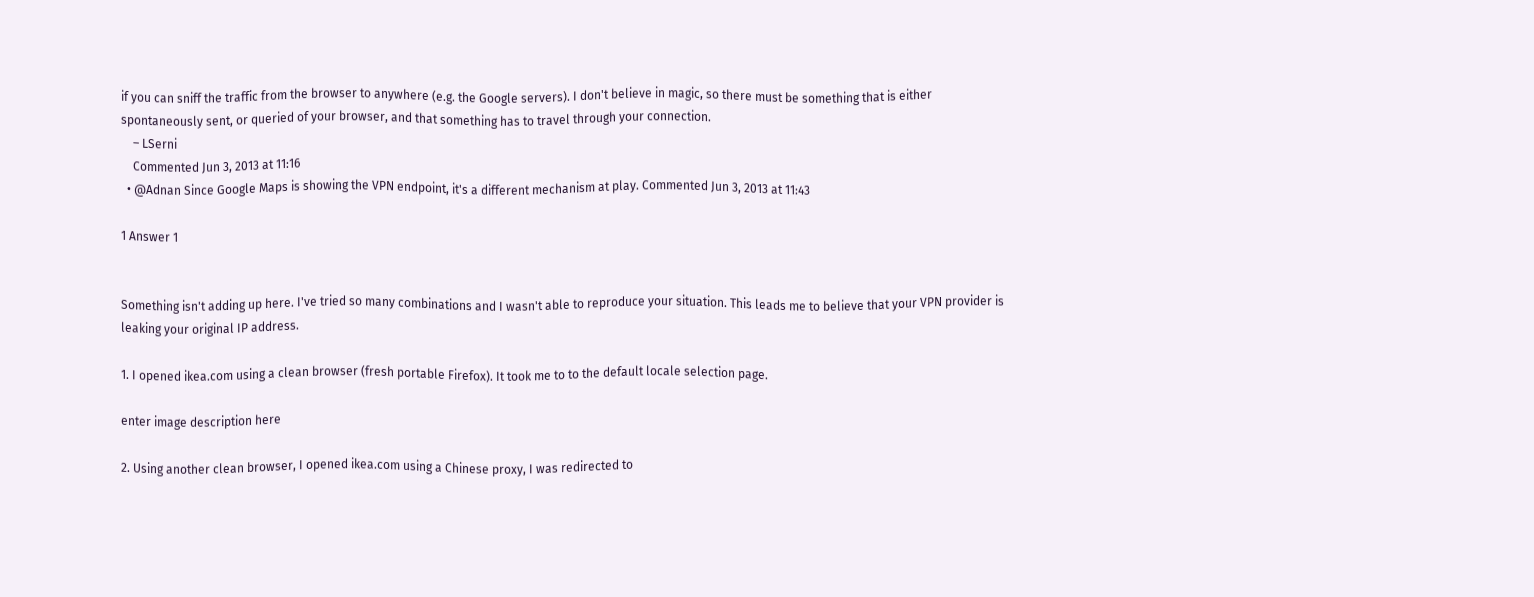if you can sniff the traffic from the browser to anywhere (e.g. the Google servers). I don't believe in magic, so there must be something that is either spontaneously sent, or queried of your browser, and that something has to travel through your connection.
    – LSerni
    Commented Jun 3, 2013 at 11:16
  • @Adnan Since Google Maps is showing the VPN endpoint, it's a different mechanism at play. Commented Jun 3, 2013 at 11:43

1 Answer 1


Something isn't adding up here. I've tried so many combinations and I wasn't able to reproduce your situation. This leads me to believe that your VPN provider is leaking your original IP address.

1. I opened ikea.com using a clean browser (fresh portable Firefox). It took me to to the default locale selection page.

enter image description here

2. Using another clean browser, I opened ikea.com using a Chinese proxy, I was redirected to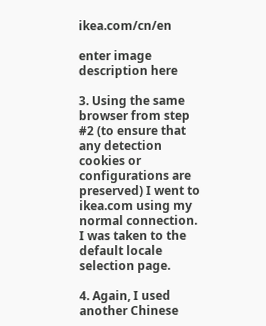ikea.com/cn/en

enter image description here

3. Using the same browser from step #2 (to ensure that any detection cookies or configurations are preserved) I went to ikea.com using my normal connection. I was taken to the default locale selection page.

4. Again, I used another Chinese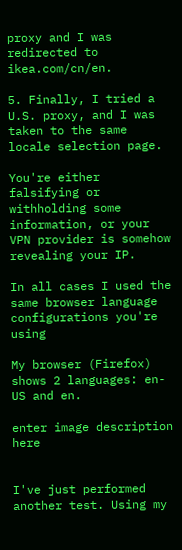proxy and I was redirected to ikea.com/cn/en.

5. Finally, I tried a U.S. proxy, and I was taken to the same locale selection page.

You're either falsifying or withholding some information, or your VPN provider is somehow revealing your IP.

In all cases I used the same browser language configurations you're using

My browser (Firefox) shows 2 languages: en-US and en.

enter image description here


I've just performed another test. Using my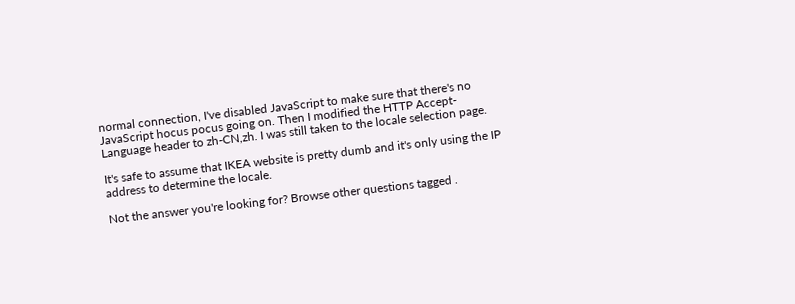normal connection, I've disabled JavaScript to make sure that there's no JavaScript hocus pocus going on. Then I modified the HTTP Accept-Language header to zh-CN,zh. I was still taken to the locale selection page.

It's safe to assume that IKEA website is pretty dumb and it's only using the IP address to determine the locale.

Not the answer you're looking for? Browse other questions tagged .